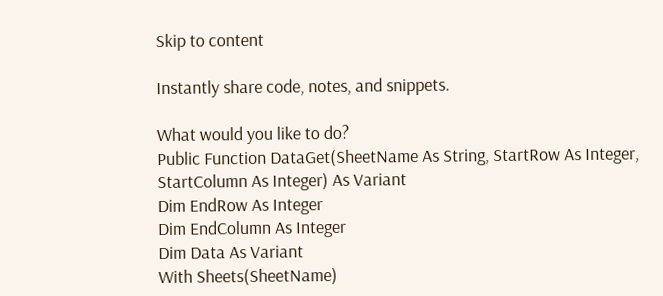Skip to content

Instantly share code, notes, and snippets.

What would you like to do?
Public Function DataGet(SheetName As String, StartRow As Integer, StartColumn As Integer) As Variant
Dim EndRow As Integer
Dim EndColumn As Integer
Dim Data As Variant
With Sheets(SheetName)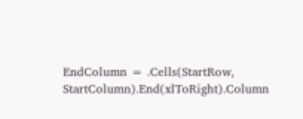EndColumn = .Cells(StartRow, StartColumn).End(xlToRight).Column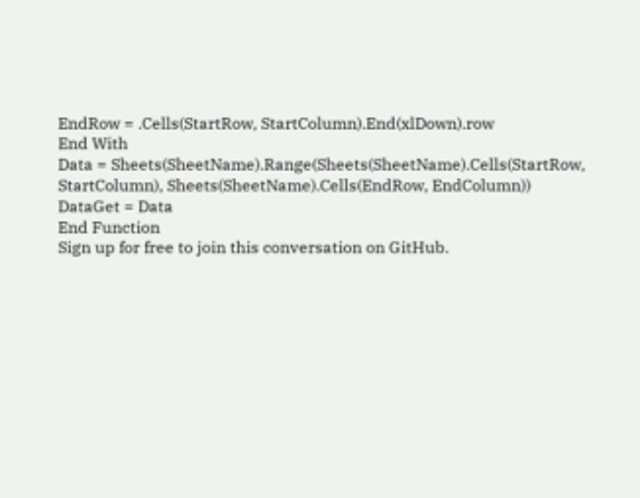EndRow = .Cells(StartRow, StartColumn).End(xlDown).row
End With
Data = Sheets(SheetName).Range(Sheets(SheetName).Cells(StartRow, StartColumn), Sheets(SheetName).Cells(EndRow, EndColumn))
DataGet = Data
End Function
Sign up for free to join this conversation on GitHub.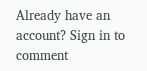Already have an account? Sign in to comment